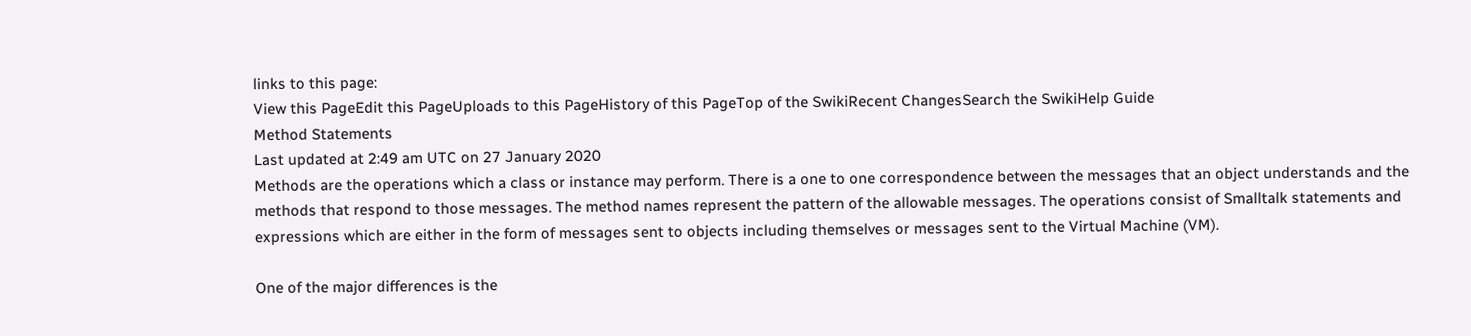links to this page:
View this PageEdit this PageUploads to this PageHistory of this PageTop of the SwikiRecent ChangesSearch the SwikiHelp Guide
Method Statements
Last updated at 2:49 am UTC on 27 January 2020
Methods are the operations which a class or instance may perform. There is a one to one correspondence between the messages that an object understands and the methods that respond to those messages. The method names represent the pattern of the allowable messages. The operations consist of Smalltalk statements and expressions which are either in the form of messages sent to objects including themselves or messages sent to the Virtual Machine (VM).

One of the major differences is the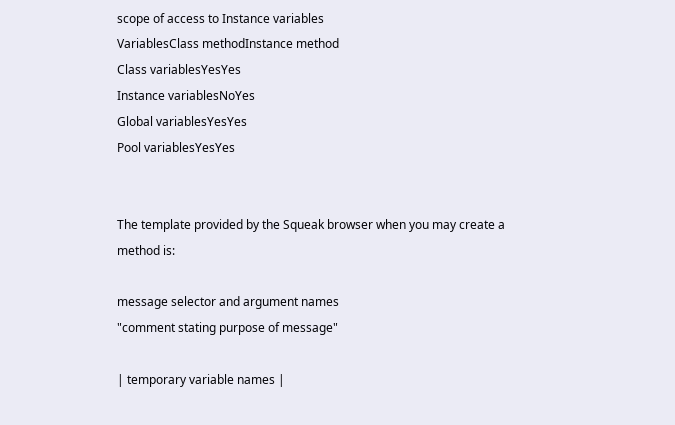scope of access to Instance variables
VariablesClass methodInstance method
Class variablesYesYes
Instance variablesNoYes
Global variablesYesYes
Pool variablesYesYes


The template provided by the Squeak browser when you may create a method is:

message selector and argument names
"comment stating purpose of message"

| temporary variable names |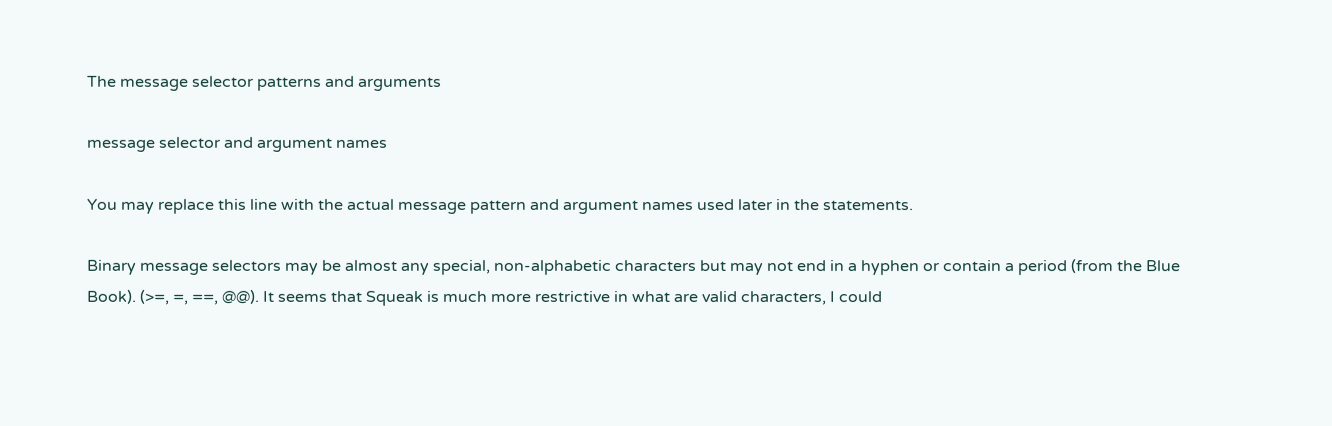The message selector patterns and arguments

message selector and argument names

You may replace this line with the actual message pattern and argument names used later in the statements.

Binary message selectors may be almost any special, non-alphabetic characters but may not end in a hyphen or contain a period (from the Blue Book). (>=, =, ==, @@). It seems that Squeak is much more restrictive in what are valid characters, I could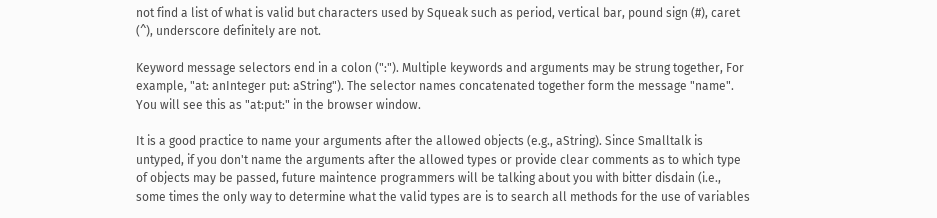not find a list of what is valid but characters used by Squeak such as period, vertical bar, pound sign (#), caret (^), underscore definitely are not.

Keyword message selectors end in a colon (":"). Multiple keywords and arguments may be strung together, For example, "at: anInteger put: aString"). The selector names concatenated together form the message "name". You will see this as "at:put:" in the browser window.

It is a good practice to name your arguments after the allowed objects (e.g., aString). Since Smalltalk is untyped, if you don't name the arguments after the allowed types or provide clear comments as to which type of objects may be passed, future maintence programmers will be talking about you with bitter disdain (i.e., some times the only way to determine what the valid types are is to search all methods for the use of variables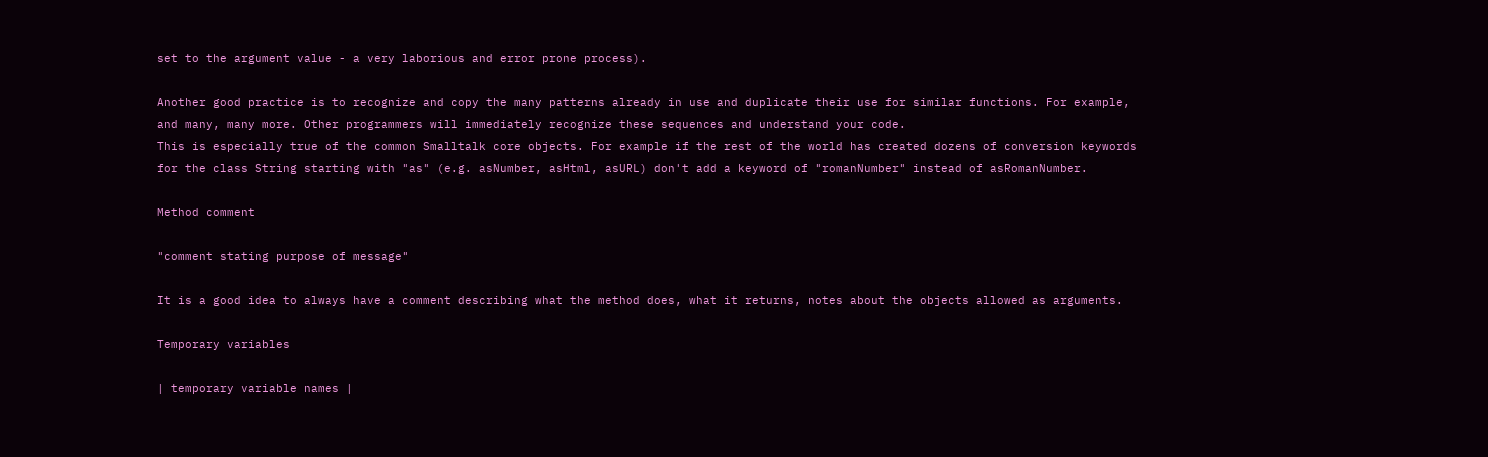set to the argument value - a very laborious and error prone process).

Another good practice is to recognize and copy the many patterns already in use and duplicate their use for similar functions. For example,
and many, many more. Other programmers will immediately recognize these sequences and understand your code.
This is especially true of the common Smalltalk core objects. For example if the rest of the world has created dozens of conversion keywords for the class String starting with "as" (e.g. asNumber, asHtml, asURL) don't add a keyword of "romanNumber" instead of asRomanNumber.

Method comment

"comment stating purpose of message"

It is a good idea to always have a comment describing what the method does, what it returns, notes about the objects allowed as arguments.

Temporary variables

| temporary variable names |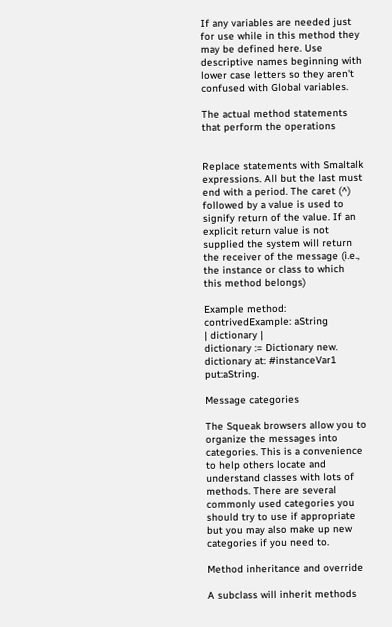If any variables are needed just for use while in this method they may be defined here. Use descriptive names beginning with lower case letters so they aren't confused with Global variables.

The actual method statements that perform the operations


Replace statements with Smaltalk expressions. All but the last must end with a period. The caret (^) followed by a value is used to signify return of the value. If an explicit return value is not supplied the system will return the receiver of the message (i.e., the instance or class to which this method belongs)

Example method:
contrivedExample: aString
| dictionary |
dictionary := Dictionary new.
dictionary at: #instanceVar1 put:aString.

Message categories

The Squeak browsers allow you to organize the messages into categories. This is a convenience to help others locate and understand classes with lots of methods. There are several commonly used categories you should try to use if appropriate but you may also make up new categories if you need to.

Method inheritance and override

A subclass will inherit methods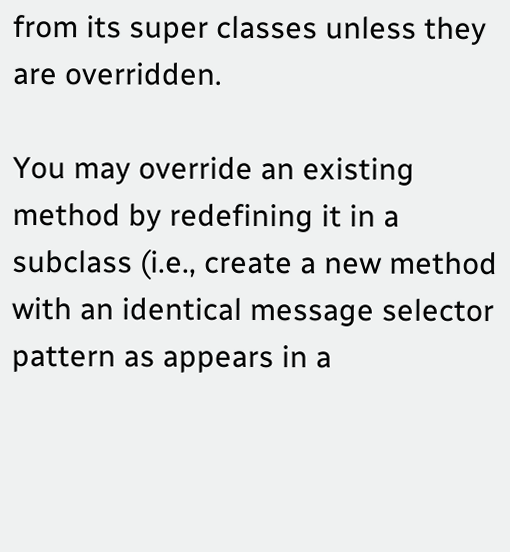from its super classes unless they are overridden.

You may override an existing method by redefining it in a subclass (i.e., create a new method with an identical message selector pattern as appears in a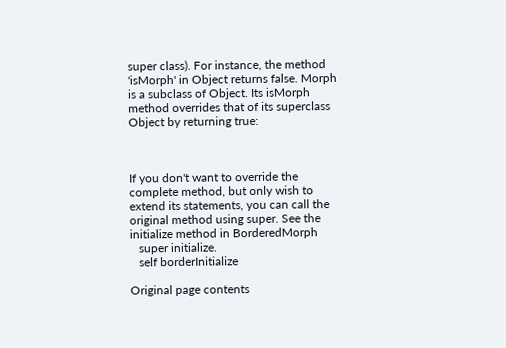super class). For instance, the method 'isMorph' in Object returns false. Morph is a subclass of Object. Its isMorph method overrides that of its superclass Object by returning true:



If you don't want to override the complete method, but only wish to extend its statements, you can call the original method using super. See the initialize method in BorderedMorph
   super initialize.
   self borderInitialize

Original page contents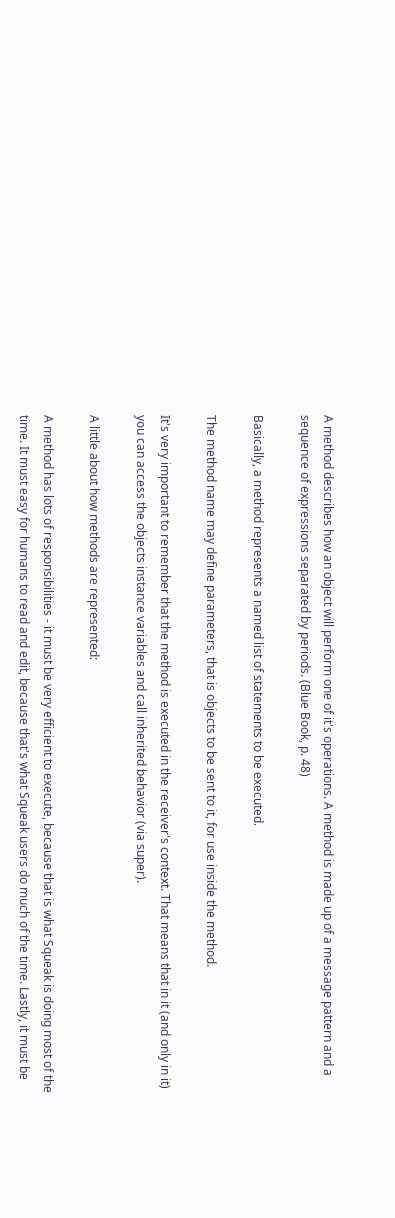A method describes how an object will perform one of it's operations. A method is made up of a message pattern and a sequence of expressions separated by periods. (Blue Book, p. 48)

Basically, a method represents a named list of statements to be executed.

The method name may define parameters, that is objects to be sent to it, for use inside the method.

It's very important to remember that the method is executed in the receiver's context. That means that in it (and only in it) you can access the objects instance variables and call inherited behavior (via super).

A little about how methods are represented:

A method has lots of responsibilities - it must be very efficient to execute, because that is what Squeak is doing most of the time. It must easy for humans to read and edit, because that's what Squeak users do much of the time. Lastly, it must be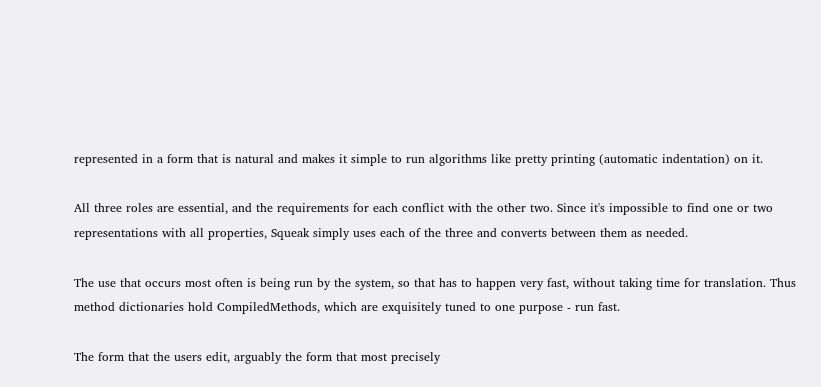represented in a form that is natural and makes it simple to run algorithms like pretty printing (automatic indentation) on it.

All three roles are essential, and the requirements for each conflict with the other two. Since it's impossible to find one or two representations with all properties, Squeak simply uses each of the three and converts between them as needed.

The use that occurs most often is being run by the system, so that has to happen very fast, without taking time for translation. Thus method dictionaries hold CompiledMethods, which are exquisitely tuned to one purpose - run fast.

The form that the users edit, arguably the form that most precisely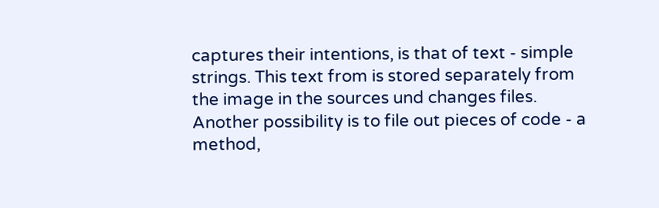captures their intentions, is that of text - simple strings. This text from is stored separately from the image in the sources und changes files. Another possibility is to file out pieces of code - a method,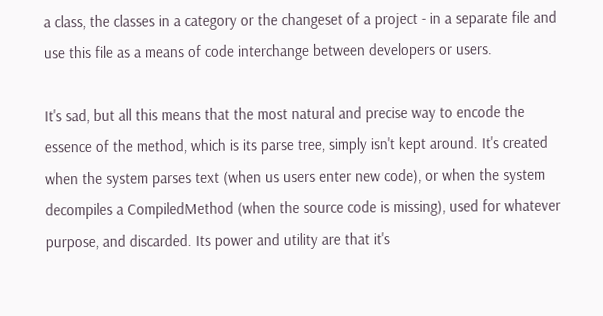a class, the classes in a category or the changeset of a project - in a separate file and use this file as a means of code interchange between developers or users.

It's sad, but all this means that the most natural and precise way to encode the essence of the method, which is its parse tree, simply isn't kept around. It's created when the system parses text (when us users enter new code), or when the system decompiles a CompiledMethod (when the source code is missing), used for whatever purpose, and discarded. Its power and utility are that it's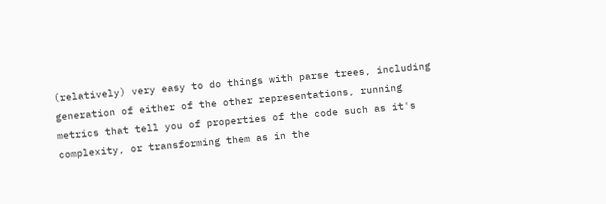(relatively) very easy to do things with parse trees, including generation of either of the other representations, running metrics that tell you of properties of the code such as it's complexity, or transforming them as in the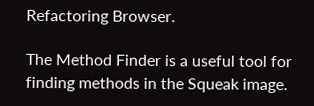Refactoring Browser.

The Method Finder is a useful tool for finding methods in the Squeak image.